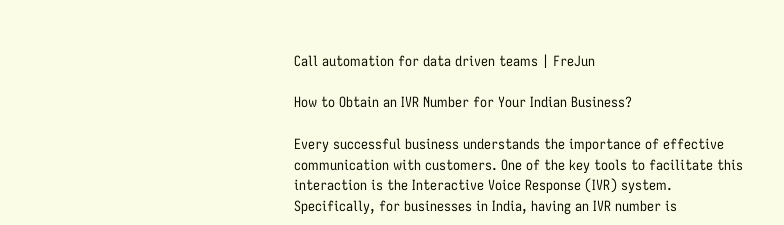Call automation for data driven teams | FreJun

How to Obtain an IVR Number for Your Indian Business?

Every successful business understands the importance of effective communication with customers. One of the key tools to facilitate this interaction is the Interactive Voice Response (IVR) system. Specifically, for businesses in India, having an IVR number is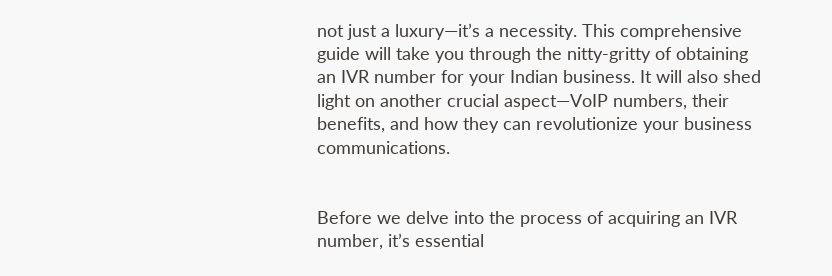not just a luxury—it’s a necessity. This comprehensive guide will take you through the nitty-gritty of obtaining an IVR number for your Indian business. It will also shed light on another crucial aspect—VoIP numbers, their benefits, and how they can revolutionize your business communications.


Before we delve into the process of acquiring an IVR number, it’s essential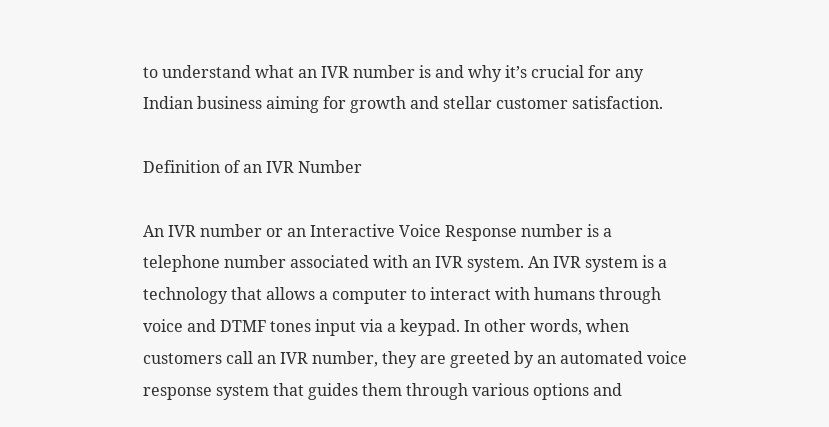to understand what an IVR number is and why it’s crucial for any Indian business aiming for growth and stellar customer satisfaction.

Definition of an IVR Number

An IVR number or an Interactive Voice Response number is a telephone number associated with an IVR system. An IVR system is a technology that allows a computer to interact with humans through voice and DTMF tones input via a keypad. In other words, when customers call an IVR number, they are greeted by an automated voice response system that guides them through various options and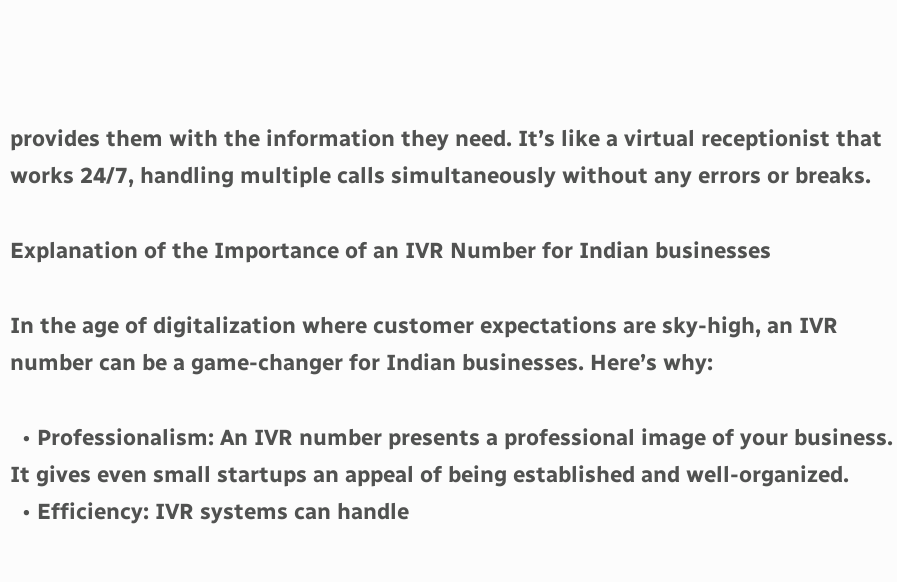provides them with the information they need. It’s like a virtual receptionist that works 24/7, handling multiple calls simultaneously without any errors or breaks.

Explanation of the Importance of an IVR Number for Indian businesses

In the age of digitalization where customer expectations are sky-high, an IVR number can be a game-changer for Indian businesses. Here’s why:

  • Professionalism: An IVR number presents a professional image of your business. It gives even small startups an appeal of being established and well-organized.
  • Efficiency: IVR systems can handle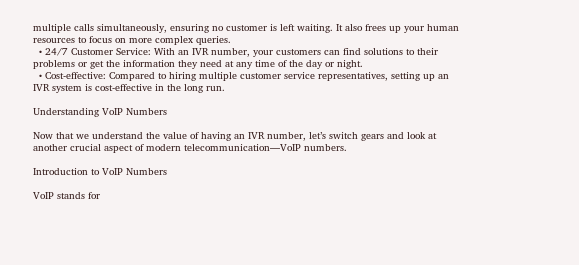multiple calls simultaneously, ensuring no customer is left waiting. It also frees up your human resources to focus on more complex queries.
  • 24/7 Customer Service: With an IVR number, your customers can find solutions to their problems or get the information they need at any time of the day or night.
  • Cost-effective: Compared to hiring multiple customer service representatives, setting up an IVR system is cost-effective in the long run.

Understanding VoIP Numbers

Now that we understand the value of having an IVR number, let’s switch gears and look at another crucial aspect of modern telecommunication—VoIP numbers.

Introduction to VoIP Numbers

VoIP stands for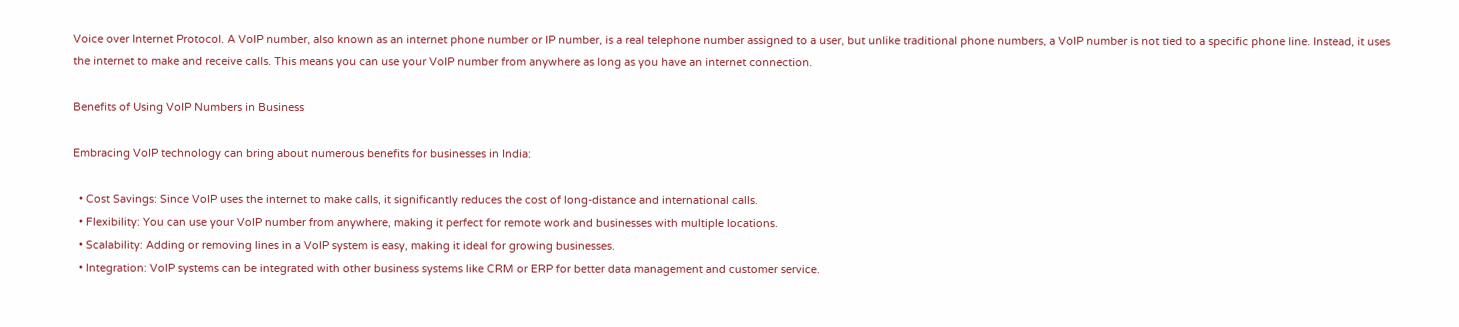Voice over Internet Protocol. A VoIP number, also known as an internet phone number or IP number, is a real telephone number assigned to a user, but unlike traditional phone numbers, a VoIP number is not tied to a specific phone line. Instead, it uses the internet to make and receive calls. This means you can use your VoIP number from anywhere as long as you have an internet connection.

Benefits of Using VoIP Numbers in Business

Embracing VoIP technology can bring about numerous benefits for businesses in India:

  • Cost Savings: Since VoIP uses the internet to make calls, it significantly reduces the cost of long-distance and international calls.
  • Flexibility: You can use your VoIP number from anywhere, making it perfect for remote work and businesses with multiple locations.
  • Scalability: Adding or removing lines in a VoIP system is easy, making it ideal for growing businesses.
  • Integration: VoIP systems can be integrated with other business systems like CRM or ERP for better data management and customer service.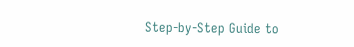Step-by-Step Guide to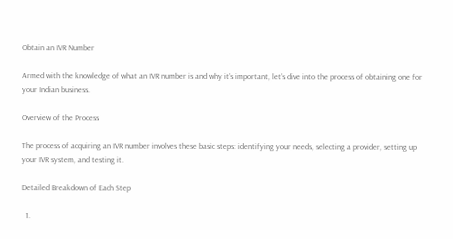Obtain an IVR Number

Armed with the knowledge of what an IVR number is and why it’s important, let’s dive into the process of obtaining one for your Indian business.

Overview of the Process

The process of acquiring an IVR number involves these basic steps: identifying your needs, selecting a provider, setting up your IVR system, and testing it.

Detailed Breakdown of Each Step

  1.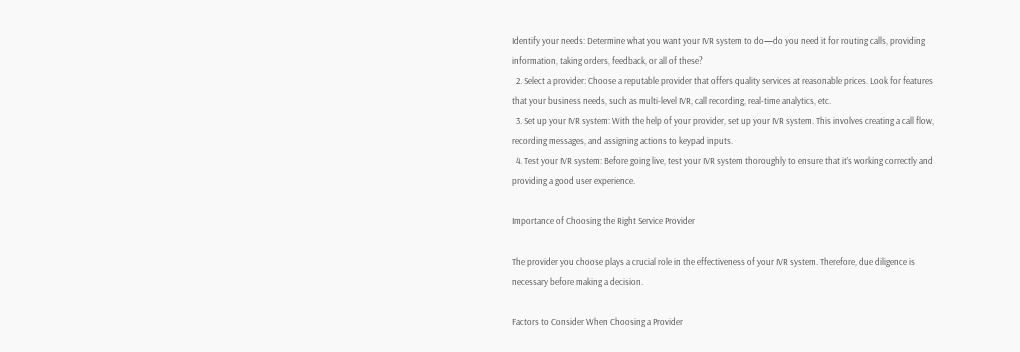Identify your needs: Determine what you want your IVR system to do—do you need it for routing calls, providing information, taking orders, feedback, or all of these?
  2. Select a provider: Choose a reputable provider that offers quality services at reasonable prices. Look for features that your business needs, such as multi-level IVR, call recording, real-time analytics, etc.
  3. Set up your IVR system: With the help of your provider, set up your IVR system. This involves creating a call flow, recording messages, and assigning actions to keypad inputs.
  4. Test your IVR system: Before going live, test your IVR system thoroughly to ensure that it’s working correctly and providing a good user experience.

Importance of Choosing the Right Service Provider

The provider you choose plays a crucial role in the effectiveness of your IVR system. Therefore, due diligence is necessary before making a decision.

Factors to Consider When Choosing a Provider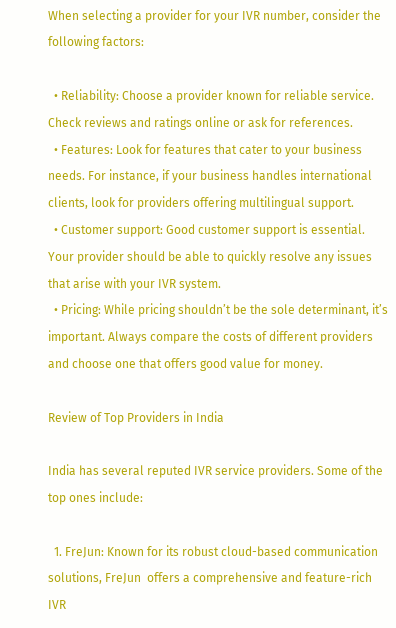When selecting a provider for your IVR number, consider the following factors:

  • Reliability: Choose a provider known for reliable service. Check reviews and ratings online or ask for references.
  • Features: Look for features that cater to your business needs. For instance, if your business handles international clients, look for providers offering multilingual support.
  • Customer support: Good customer support is essential. Your provider should be able to quickly resolve any issues that arise with your IVR system.
  • Pricing: While pricing shouldn’t be the sole determinant, it’s important. Always compare the costs of different providers and choose one that offers good value for money.

Review of Top Providers in India

India has several reputed IVR service providers. Some of the top ones include:

  1. FreJun: Known for its robust cloud-based communication solutions, FreJun  offers a comprehensive and feature-rich IVR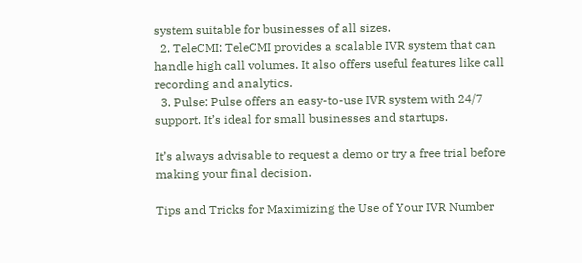system suitable for businesses of all sizes.
  2. TeleCMI: TeleCMI provides a scalable IVR system that can handle high call volumes. It also offers useful features like call recording and analytics.
  3. Pulse: Pulse offers an easy-to-use IVR system with 24/7 support. It’s ideal for small businesses and startups.

It’s always advisable to request a demo or try a free trial before making your final decision.

Tips and Tricks for Maximizing the Use of Your IVR Number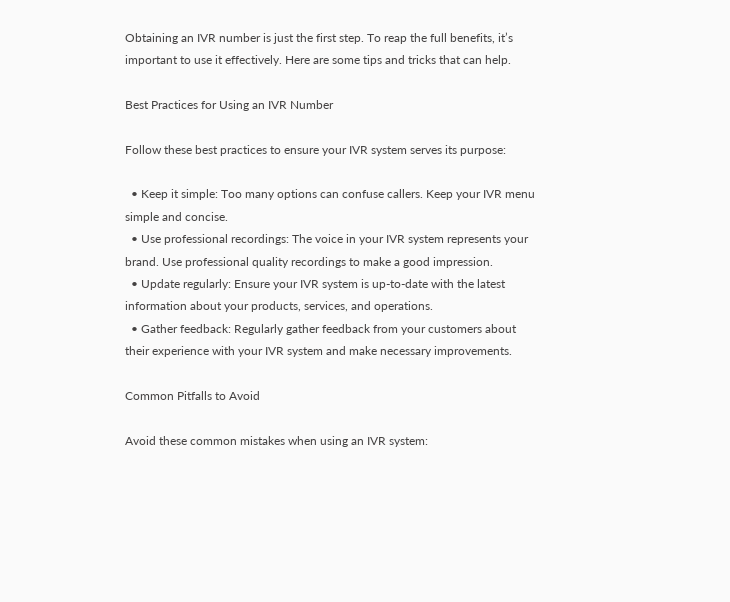Obtaining an IVR number is just the first step. To reap the full benefits, it’s important to use it effectively. Here are some tips and tricks that can help.

Best Practices for Using an IVR Number

Follow these best practices to ensure your IVR system serves its purpose:

  • Keep it simple: Too many options can confuse callers. Keep your IVR menu simple and concise.
  • Use professional recordings: The voice in your IVR system represents your brand. Use professional quality recordings to make a good impression.
  • Update regularly: Ensure your IVR system is up-to-date with the latest information about your products, services, and operations.
  • Gather feedback: Regularly gather feedback from your customers about their experience with your IVR system and make necessary improvements.

Common Pitfalls to Avoid

Avoid these common mistakes when using an IVR system: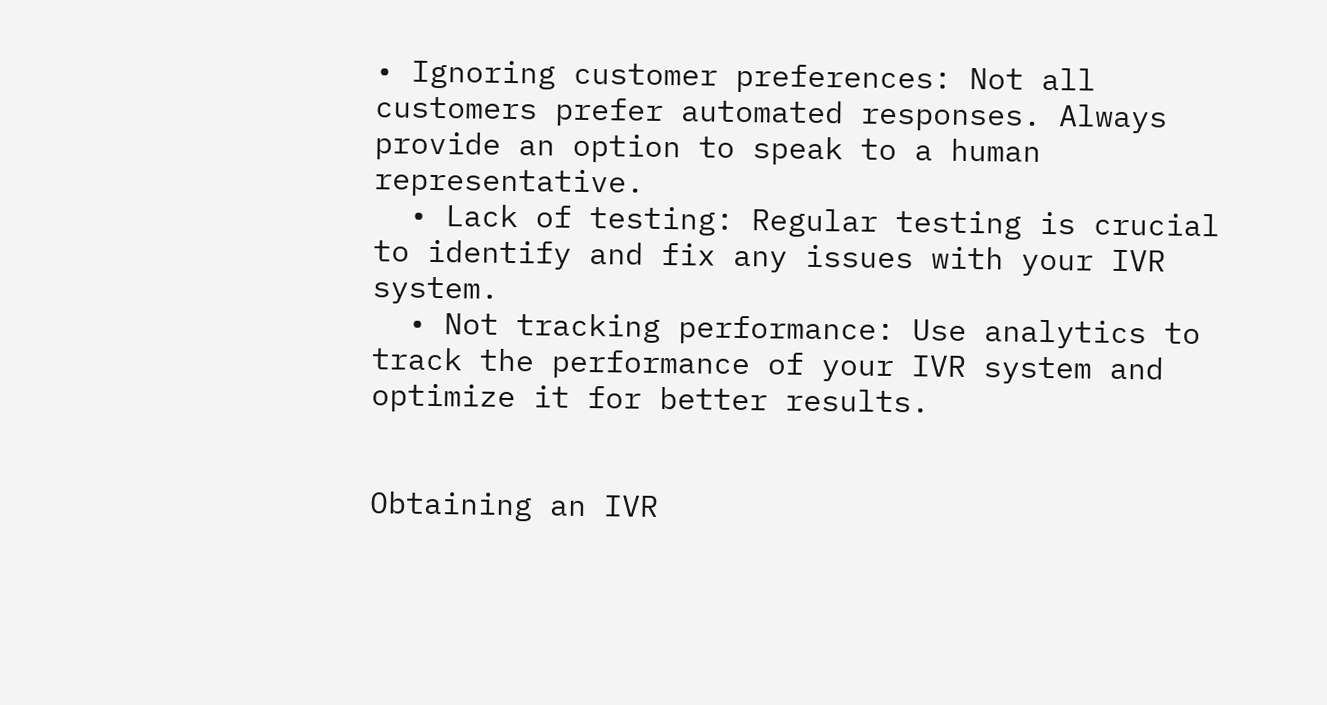• Ignoring customer preferences: Not all customers prefer automated responses. Always provide an option to speak to a human representative.
  • Lack of testing: Regular testing is crucial to identify and fix any issues with your IVR system.
  • Not tracking performance: Use analytics to track the performance of your IVR system and optimize it for better results.


Obtaining an IVR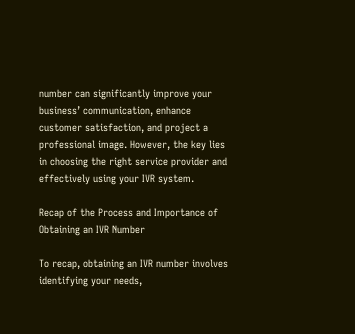number can significantly improve your business’ communication, enhance customer satisfaction, and project a professional image. However, the key lies in choosing the right service provider and effectively using your IVR system.

Recap of the Process and Importance of Obtaining an IVR Number

To recap, obtaining an IVR number involves identifying your needs,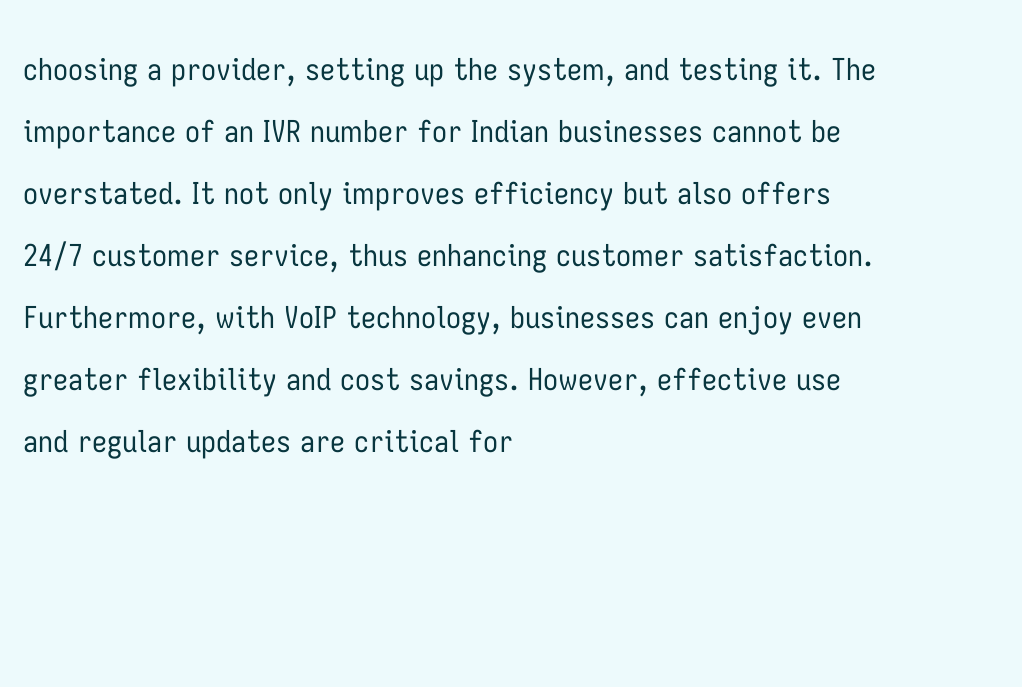choosing a provider, setting up the system, and testing it. The importance of an IVR number for Indian businesses cannot be overstated. It not only improves efficiency but also offers 24/7 customer service, thus enhancing customer satisfaction. Furthermore, with VoIP technology, businesses can enjoy even greater flexibility and cost savings. However, effective use and regular updates are critical for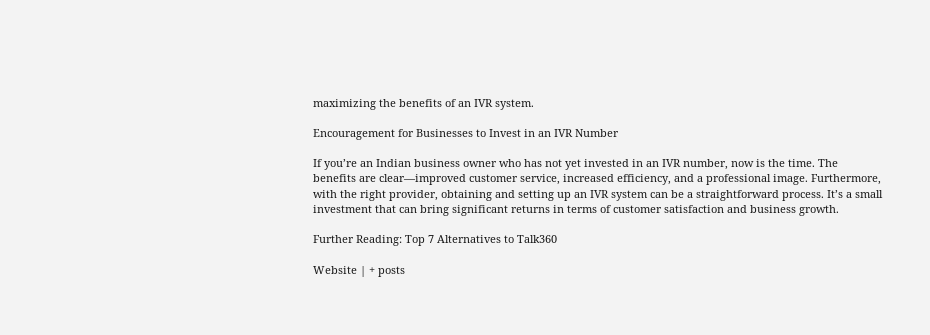maximizing the benefits of an IVR system.

Encouragement for Businesses to Invest in an IVR Number

If you’re an Indian business owner who has not yet invested in an IVR number, now is the time. The benefits are clear—improved customer service, increased efficiency, and a professional image. Furthermore, with the right provider, obtaining and setting up an IVR system can be a straightforward process. It’s a small investment that can bring significant returns in terms of customer satisfaction and business growth.

Further Reading: Top 7 Alternatives to Talk360

Website | + posts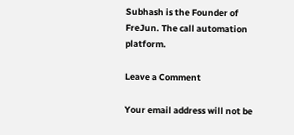Subhash is the Founder of FreJun. The call automation platform.

Leave a Comment

Your email address will not be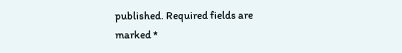published. Required fields are marked *